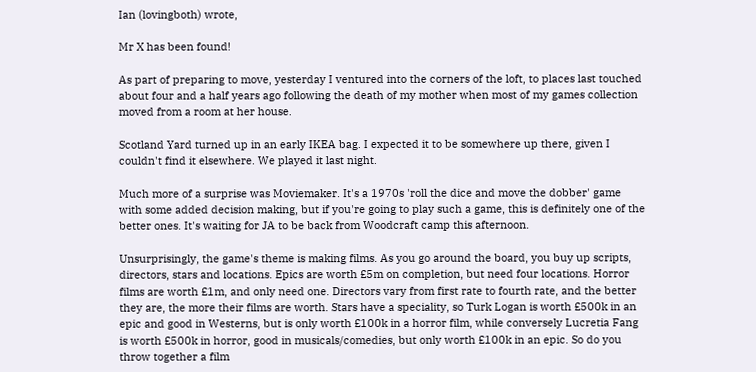Ian (lovingboth) wrote,

Mr X has been found!

As part of preparing to move, yesterday I ventured into the corners of the loft, to places last touched about four and a half years ago following the death of my mother when most of my games collection moved from a room at her house.

Scotland Yard turned up in an early IKEA bag. I expected it to be somewhere up there, given I couldn't find it elsewhere. We played it last night.

Much more of a surprise was Moviemaker. It's a 1970s 'roll the dice and move the dobber' game with some added decision making, but if you're going to play such a game, this is definitely one of the better ones. It's waiting for JA to be back from Woodcraft camp this afternoon.

Unsurprisingly, the game's theme is making films. As you go around the board, you buy up scripts, directors, stars and locations. Epics are worth £5m on completion, but need four locations. Horror films are worth £1m, and only need one. Directors vary from first rate to fourth rate, and the better they are, the more their films are worth. Stars have a speciality, so Turk Logan is worth £500k in an epic and good in Westerns, but is only worth £100k in a horror film, while conversely Lucretia Fang is worth £500k in horror, good in musicals/comedies, but only worth £100k in an epic. So do you throw together a film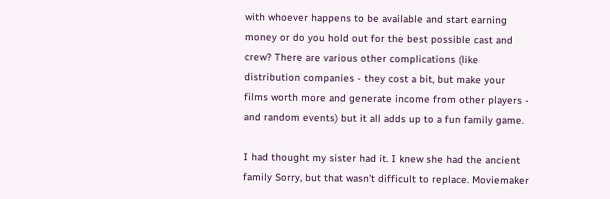with whoever happens to be available and start earning money or do you hold out for the best possible cast and crew? There are various other complications (like distribution companies - they cost a bit, but make your films worth more and generate income from other players - and random events) but it all adds up to a fun family game.

I had thought my sister had it. I knew she had the ancient family Sorry, but that wasn't difficult to replace. Moviemaker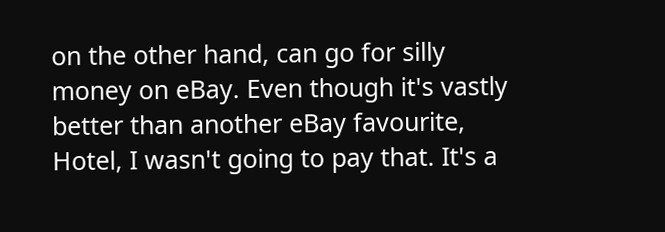on the other hand, can go for silly money on eBay. Even though it's vastly better than another eBay favourite, Hotel, I wasn't going to pay that. It's a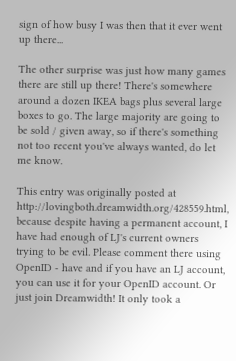sign of how busy I was then that it ever went up there...

The other surprise was just how many games there are still up there! There's somewhere around a dozen IKEA bags plus several large boxes to go. The large majority are going to be sold / given away, so if there's something not too recent you've always wanted, do let me know.

This entry was originally posted at http://lovingboth.dreamwidth.org/428559.html, because despite having a permanent account, I have had enough of LJ's current owners trying to be evil. Please comment there using OpenID - have and if you have an LJ account, you can use it for your OpenID account. Or just join Dreamwidth! It only took a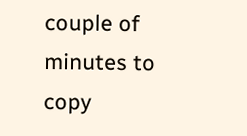couple of minutes to copy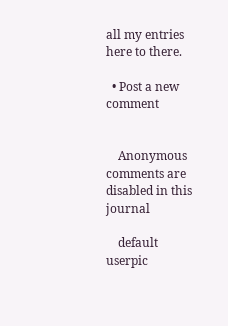all my entries here to there.

  • Post a new comment


    Anonymous comments are disabled in this journal

    default userpic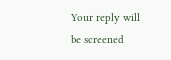Your reply will be screened